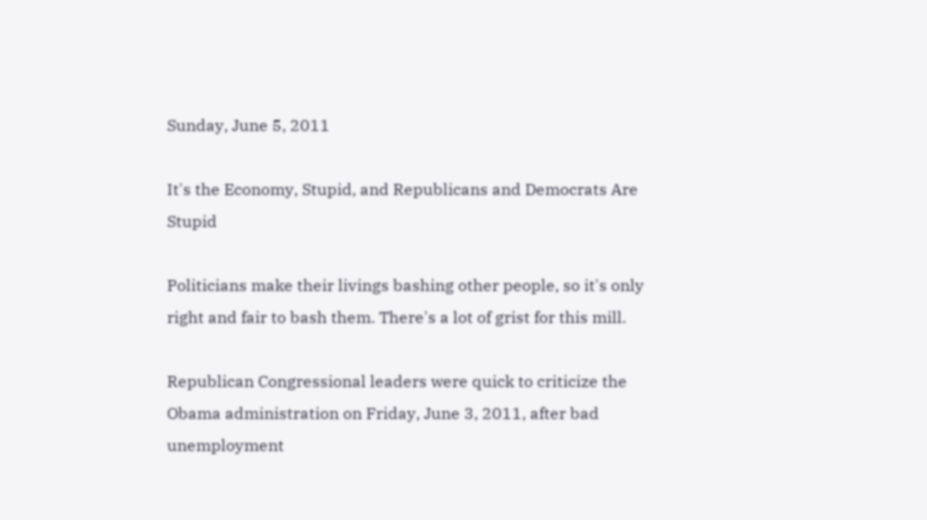Sunday, June 5, 2011

It's the Economy, Stupid, and Republicans and Democrats Are Stupid

Politicians make their livings bashing other people, so it's only right and fair to bash them. There's a lot of grist for this mill.

Republican Congressional leaders were quick to criticize the Obama administration on Friday, June 3, 2011, after bad unemployment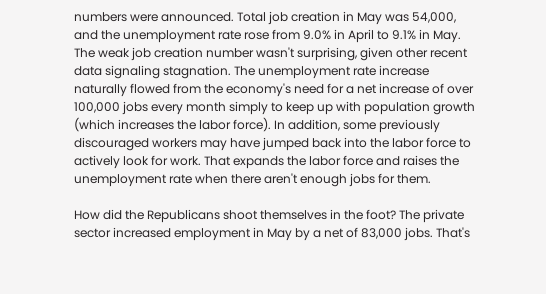numbers were announced. Total job creation in May was 54,000, and the unemployment rate rose from 9.0% in April to 9.1% in May. The weak job creation number wasn't surprising, given other recent data signaling stagnation. The unemployment rate increase naturally flowed from the economy's need for a net increase of over 100,000 jobs every month simply to keep up with population growth (which increases the labor force). In addition, some previously discouraged workers may have jumped back into the labor force to actively look for work. That expands the labor force and raises the unemployment rate when there aren't enough jobs for them.

How did the Republicans shoot themselves in the foot? The private sector increased employment in May by a net of 83,000 jobs. That's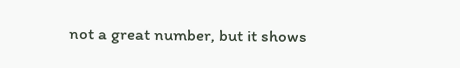not a great number, but it shows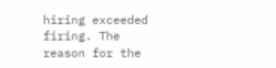hiring exceeded firing. The reason for the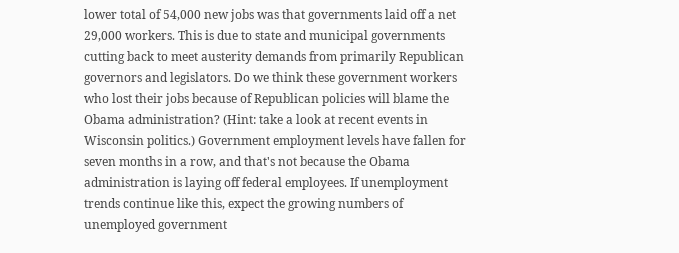lower total of 54,000 new jobs was that governments laid off a net 29,000 workers. This is due to state and municipal governments cutting back to meet austerity demands from primarily Republican governors and legislators. Do we think these government workers who lost their jobs because of Republican policies will blame the Obama administration? (Hint: take a look at recent events in Wisconsin politics.) Government employment levels have fallen for seven months in a row, and that's not because the Obama administration is laying off federal employees. If unemployment trends continue like this, expect the growing numbers of unemployed government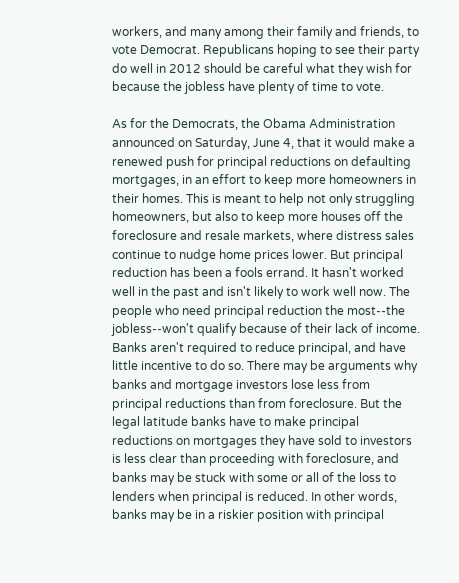workers, and many among their family and friends, to vote Democrat. Republicans hoping to see their party do well in 2012 should be careful what they wish for because the jobless have plenty of time to vote.

As for the Democrats, the Obama Administration announced on Saturday, June 4, that it would make a renewed push for principal reductions on defaulting mortgages, in an effort to keep more homeowners in their homes. This is meant to help not only struggling homeowners, but also to keep more houses off the foreclosure and resale markets, where distress sales continue to nudge home prices lower. But principal reduction has been a fools errand. It hasn't worked well in the past and isn't likely to work well now. The people who need principal reduction the most--the jobless--won't qualify because of their lack of income. Banks aren't required to reduce principal, and have little incentive to do so. There may be arguments why banks and mortgage investors lose less from principal reductions than from foreclosure. But the legal latitude banks have to make principal reductions on mortgages they have sold to investors is less clear than proceeding with foreclosure, and banks may be stuck with some or all of the loss to lenders when principal is reduced. In other words, banks may be in a riskier position with principal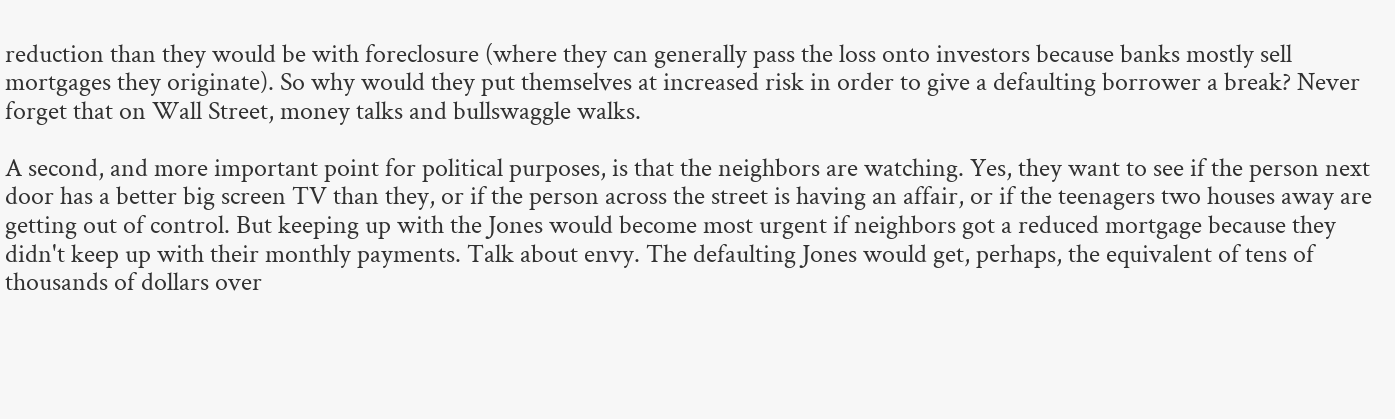reduction than they would be with foreclosure (where they can generally pass the loss onto investors because banks mostly sell mortgages they originate). So why would they put themselves at increased risk in order to give a defaulting borrower a break? Never forget that on Wall Street, money talks and bullswaggle walks.

A second, and more important point for political purposes, is that the neighbors are watching. Yes, they want to see if the person next door has a better big screen TV than they, or if the person across the street is having an affair, or if the teenagers two houses away are getting out of control. But keeping up with the Jones would become most urgent if neighbors got a reduced mortgage because they didn't keep up with their monthly payments. Talk about envy. The defaulting Jones would get, perhaps, the equivalent of tens of thousands of dollars over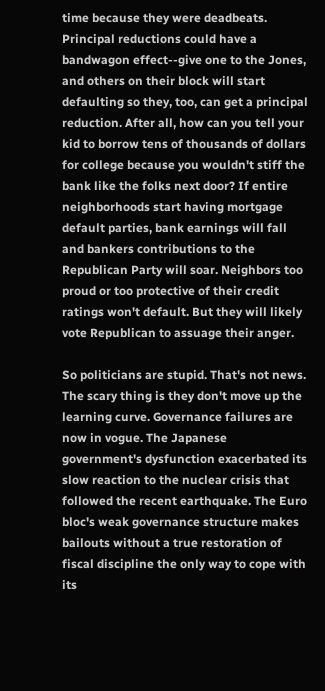time because they were deadbeats. Principal reductions could have a bandwagon effect--give one to the Jones, and others on their block will start defaulting so they, too, can get a principal reduction. After all, how can you tell your kid to borrow tens of thousands of dollars for college because you wouldn't stiff the bank like the folks next door? If entire neighborhoods start having mortgage default parties, bank earnings will fall and bankers contributions to the Republican Party will soar. Neighbors too proud or too protective of their credit ratings won't default. But they will likely vote Republican to assuage their anger.

So politicians are stupid. That's not news. The scary thing is they don't move up the learning curve. Governance failures are now in vogue. The Japanese government's dysfunction exacerbated its slow reaction to the nuclear crisis that followed the recent earthquake. The Euro bloc's weak governance structure makes bailouts without a true restoration of fiscal discipline the only way to cope with its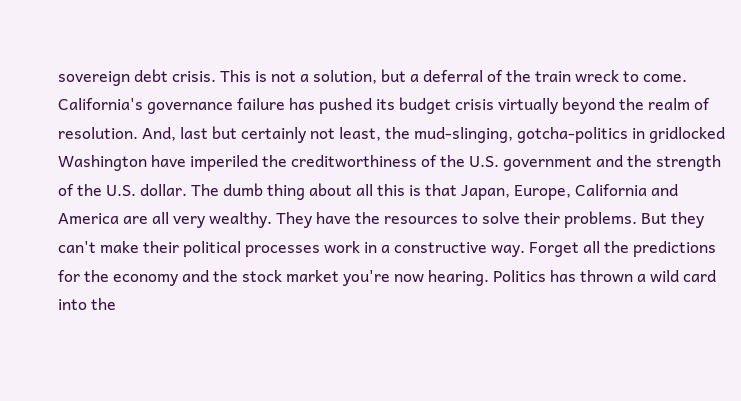sovereign debt crisis. This is not a solution, but a deferral of the train wreck to come. California's governance failure has pushed its budget crisis virtually beyond the realm of resolution. And, last but certainly not least, the mud-slinging, gotcha-politics in gridlocked Washington have imperiled the creditworthiness of the U.S. government and the strength of the U.S. dollar. The dumb thing about all this is that Japan, Europe, California and America are all very wealthy. They have the resources to solve their problems. But they can't make their political processes work in a constructive way. Forget all the predictions for the economy and the stock market you're now hearing. Politics has thrown a wild card into the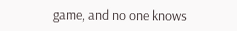game, and no one knows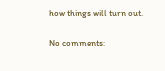how things will turn out.

No comments: